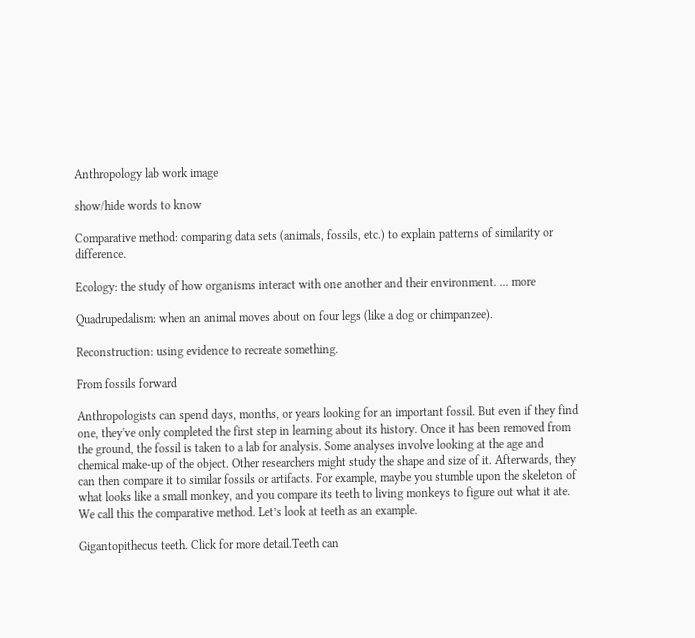Anthropology lab work image

show/hide words to know

Comparative method: comparing data sets (animals, fossils, etc.) to explain patterns of similarity or difference.

Ecology: the study of how organisms interact with one another and their environment. ... more

Quadrupedalism: when an animal moves about on four legs (like a dog or chimpanzee).

Reconstruction: using evidence to recreate something.

From fossils forward

Anthropologists can spend days, months, or years looking for an important fossil. But even if they find one, they've only completed the first step in learning about its history. Once it has been removed from the ground, the fossil is taken to a lab for analysis. Some analyses involve looking at the age and chemical make-up of the object. Other researchers might study the shape and size of it. Afterwards, they can then compare it to similar fossils or artifacts. For example, maybe you stumble upon the skeleton of what looks like a small monkey, and you compare its teeth to living monkeys to figure out what it ate. We call this the comparative method. Let’s look at teeth as an example.

Gigantopithecus teeth. Click for more detail.Teeth can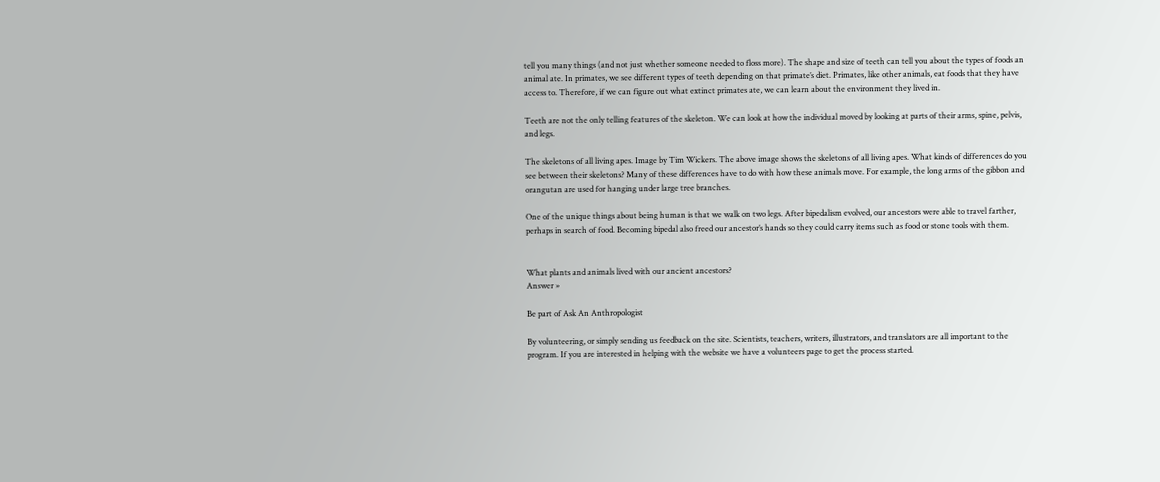tell you many things (and not just whether someone needed to floss more). The shape and size of teeth can tell you about the types of foods an animal ate. In primates, we see different types of teeth depending on that primate’s diet. Primates, like other animals, eat foods that they have access to. Therefore, if we can figure out what extinct primates ate, we can learn about the environment they lived in.

Teeth are not the only telling features of the skeleton. We can look at how the individual moved by looking at parts of their arms, spine, pelvis, and legs.

The skeletons of all living apes. Image by Tim Wickers. The above image shows the skeletons of all living apes. What kinds of differences do you see between their skeletons? Many of these differences have to do with how these animals move. For example, the long arms of the gibbon and orangutan are used for hanging under large tree branches.

One of the unique things about being human is that we walk on two legs. After bipedalism evolved, our ancestors were able to travel farther, perhaps in search of food. Becoming bipedal also freed our ancestor’s hands so they could carry items such as food or stone tools with them.


What plants and animals lived with our ancient ancestors?
Answer »

Be part of Ask An Anthropologist

By volunteering, or simply sending us feedback on the site. Scientists, teachers, writers, illustrators, and translators are all important to the program. If you are interested in helping with the website we have a volunteers page to get the process started.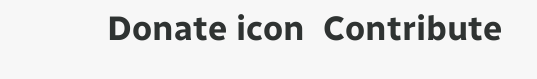Donate icon  Contribute